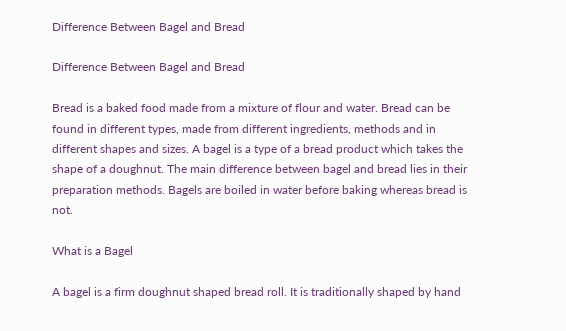Difference Between Bagel and Bread

Difference Between Bagel and Bread

Bread is a baked food made from a mixture of flour and water. Bread can be found in different types, made from different ingredients, methods and in different shapes and sizes. A bagel is a type of a bread product which takes the shape of a doughnut. The main difference between bagel and bread lies in their preparation methods. Bagels are boiled in water before baking whereas bread is not.

What is a Bagel

A bagel is a firm doughnut shaped bread roll. It is traditionally shaped by hand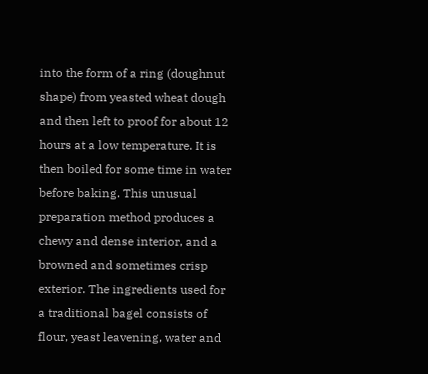into the form of a ring (doughnut shape) from yeasted wheat dough and then left to proof for about 12 hours at a low temperature. It is then boiled for some time in water before baking. This unusual preparation method produces a chewy and dense interior, and a browned and sometimes crisp exterior. The ingredients used for a traditional bagel consists of flour, yeast leavening, water and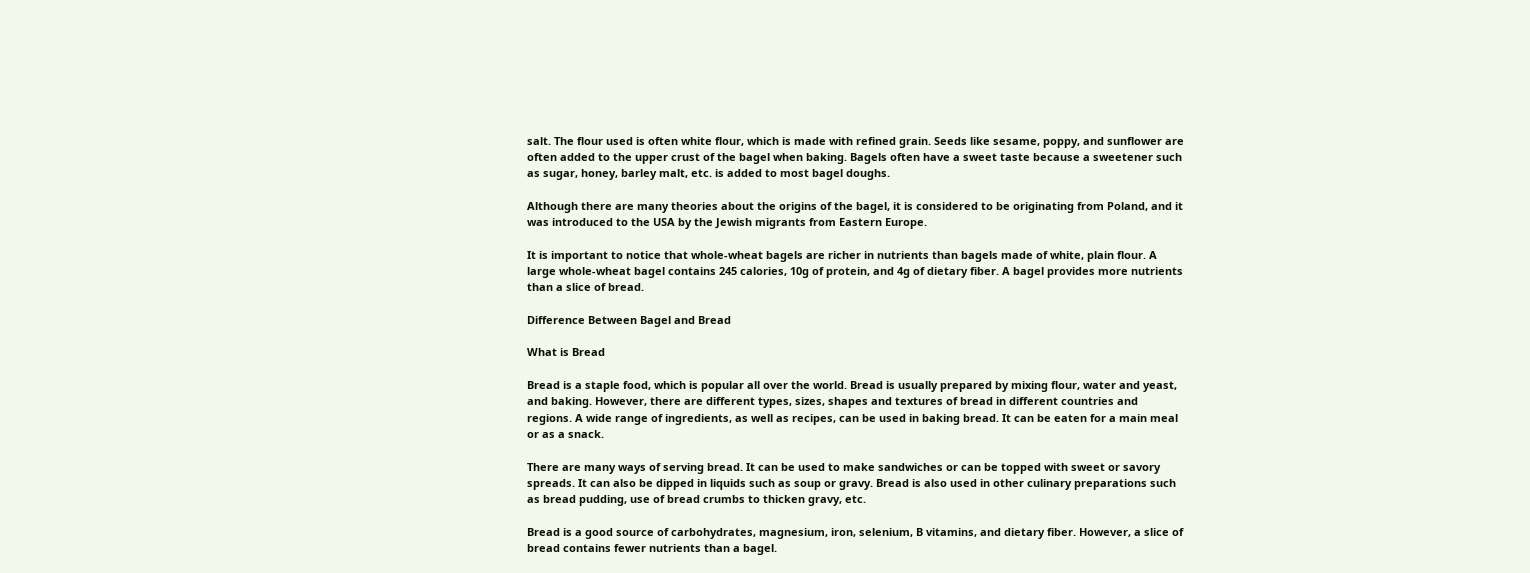salt. The flour used is often white flour, which is made with refined grain. Seeds like sesame, poppy, and sunflower are often added to the upper crust of the bagel when baking. Bagels often have a sweet taste because a sweetener such as sugar, honey, barley malt, etc. is added to most bagel doughs.

Although there are many theories about the origins of the bagel, it is considered to be originating from Poland, and it was introduced to the USA by the Jewish migrants from Eastern Europe.

It is important to notice that whole-wheat bagels are richer in nutrients than bagels made of white, plain flour. A large whole-wheat bagel contains 245 calories, 10g of protein, and 4g of dietary fiber. A bagel provides more nutrients than a slice of bread.

Difference Between Bagel and Bread

What is Bread

Bread is a staple food, which is popular all over the world. Bread is usually prepared by mixing flour, water and yeast, and baking. However, there are different types, sizes, shapes and textures of bread in different countries and regions. A wide range of ingredients, as well as recipes, can be used in baking bread. It can be eaten for a main meal or as a snack.

There are many ways of serving bread. It can be used to make sandwiches or can be topped with sweet or savory spreads. It can also be dipped in liquids such as soup or gravy. Bread is also used in other culinary preparations such as bread pudding, use of bread crumbs to thicken gravy, etc.

Bread is a good source of carbohydrates, magnesium, iron, selenium, B vitamins, and dietary fiber. However, a slice of bread contains fewer nutrients than a bagel.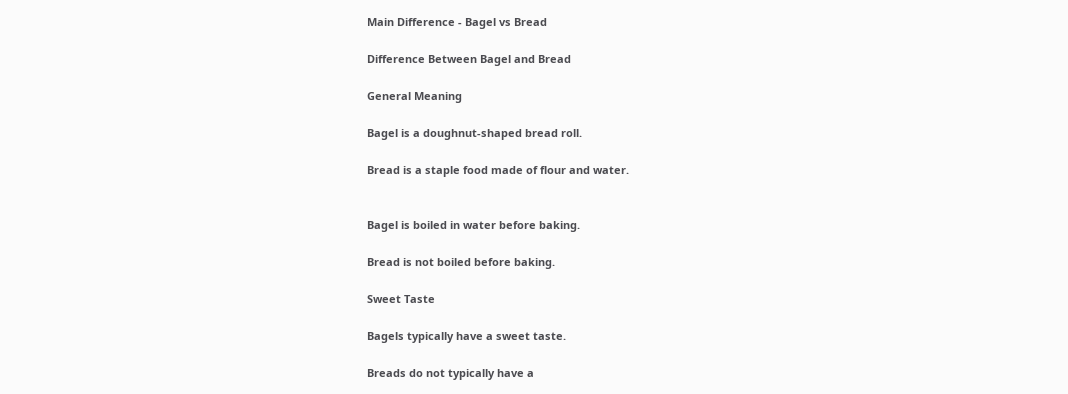Main Difference - Bagel vs Bread

Difference Between Bagel and Bread

General Meaning

Bagel is a doughnut-shaped bread roll.

Bread is a staple food made of flour and water.


Bagel is boiled in water before baking.

Bread is not boiled before baking.

Sweet Taste

Bagels typically have a sweet taste.

Breads do not typically have a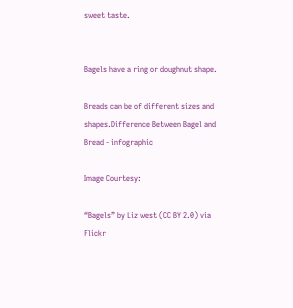sweet taste.


Bagels have a ring or doughnut shape.

Breads can be of different sizes and shapes.Difference Between Bagel and Bread - infographic

Image Courtesy:

“Bagels” by Liz west (CC BY 2.0) via Flickr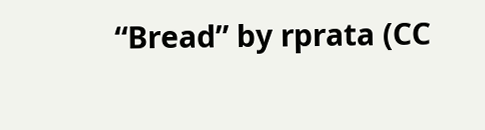“Bread” by rprata (CC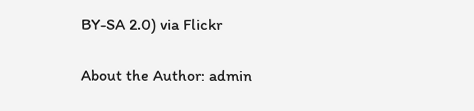BY-SA 2.0) via Flickr

About the Author: admin